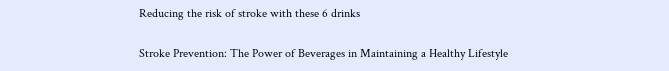Reducing the risk of stroke with these 6 drinks

Stroke Prevention: The Power of Beverages in Maintaining a Healthy Lifestyle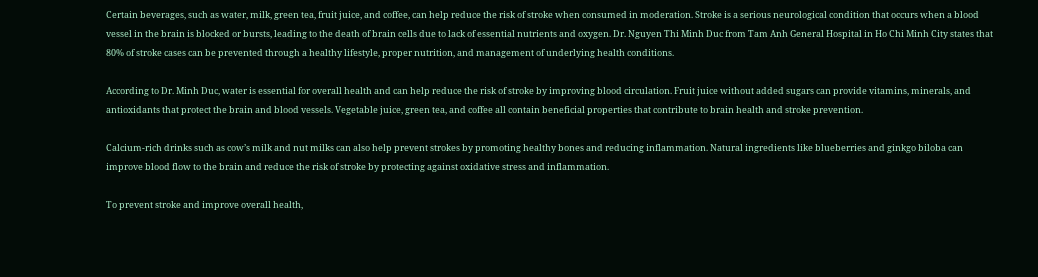Certain beverages, such as water, milk, green tea, fruit juice, and coffee, can help reduce the risk of stroke when consumed in moderation. Stroke is a serious neurological condition that occurs when a blood vessel in the brain is blocked or bursts, leading to the death of brain cells due to lack of essential nutrients and oxygen. Dr. Nguyen Thi Minh Duc from Tam Anh General Hospital in Ho Chi Minh City states that 80% of stroke cases can be prevented through a healthy lifestyle, proper nutrition, and management of underlying health conditions.

According to Dr. Minh Duc, water is essential for overall health and can help reduce the risk of stroke by improving blood circulation. Fruit juice without added sugars can provide vitamins, minerals, and antioxidants that protect the brain and blood vessels. Vegetable juice, green tea, and coffee all contain beneficial properties that contribute to brain health and stroke prevention.

Calcium-rich drinks such as cow’s milk and nut milks can also help prevent strokes by promoting healthy bones and reducing inflammation. Natural ingredients like blueberries and ginkgo biloba can improve blood flow to the brain and reduce the risk of stroke by protecting against oxidative stress and inflammation.

To prevent stroke and improve overall health,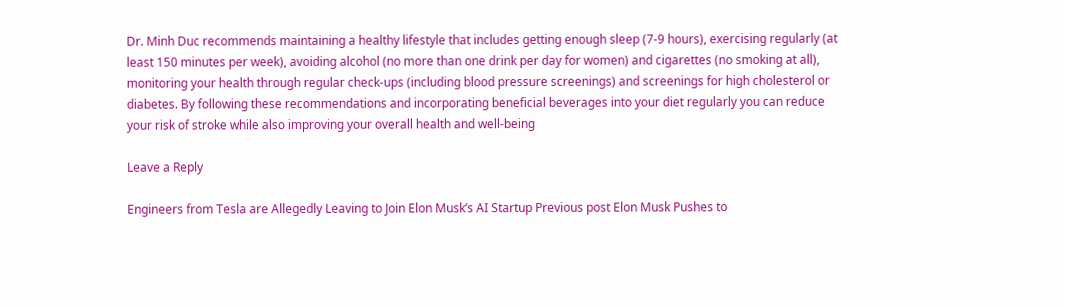Dr. Minh Duc recommends maintaining a healthy lifestyle that includes getting enough sleep (7-9 hours), exercising regularly (at least 150 minutes per week), avoiding alcohol (no more than one drink per day for women) and cigarettes (no smoking at all), monitoring your health through regular check-ups (including blood pressure screenings) and screenings for high cholesterol or diabetes. By following these recommendations and incorporating beneficial beverages into your diet regularly you can reduce your risk of stroke while also improving your overall health and well-being

Leave a Reply

Engineers from Tesla are Allegedly Leaving to Join Elon Musk’s AI Startup Previous post Elon Musk Pushes to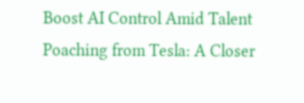Boost AI Control Amid Talent Poaching from Tesla: A Closer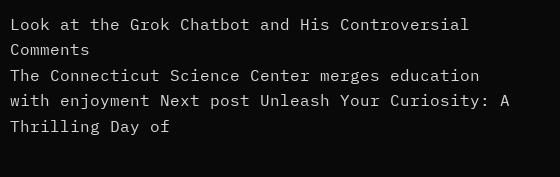Look at the Grok Chatbot and His Controversial Comments
The Connecticut Science Center merges education with enjoyment Next post Unleash Your Curiosity: A Thrilling Day of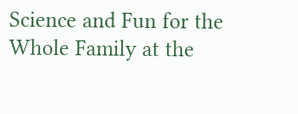Science and Fun for the Whole Family at the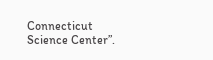Connecticut Science Center”.